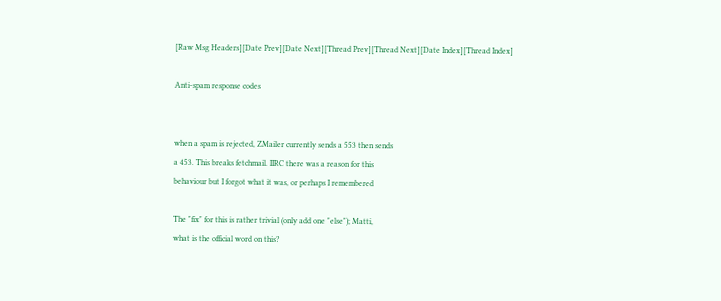[Raw Msg Headers][Date Prev][Date Next][Thread Prev][Thread Next][Date Index][Thread Index]

Anti-spam response codes


when a spam is rejected, ZMailer currently sends a 553 then sends
a 453. This breaks fetchmail. IIRC there was a reason for this
behaviour but I forgot what it was, or perhaps I remembered

The "fix" for this is rather trivial (only add one "else"); Matti,
what is the official word on this?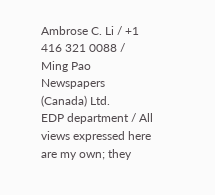Ambrose C. Li / +1 416 321 0088 / Ming Pao Newspapers (Canada) Ltd.
EDP department / All views expressed here are my own; they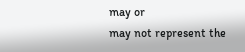may or
may not represent the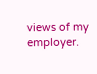views of my employer.